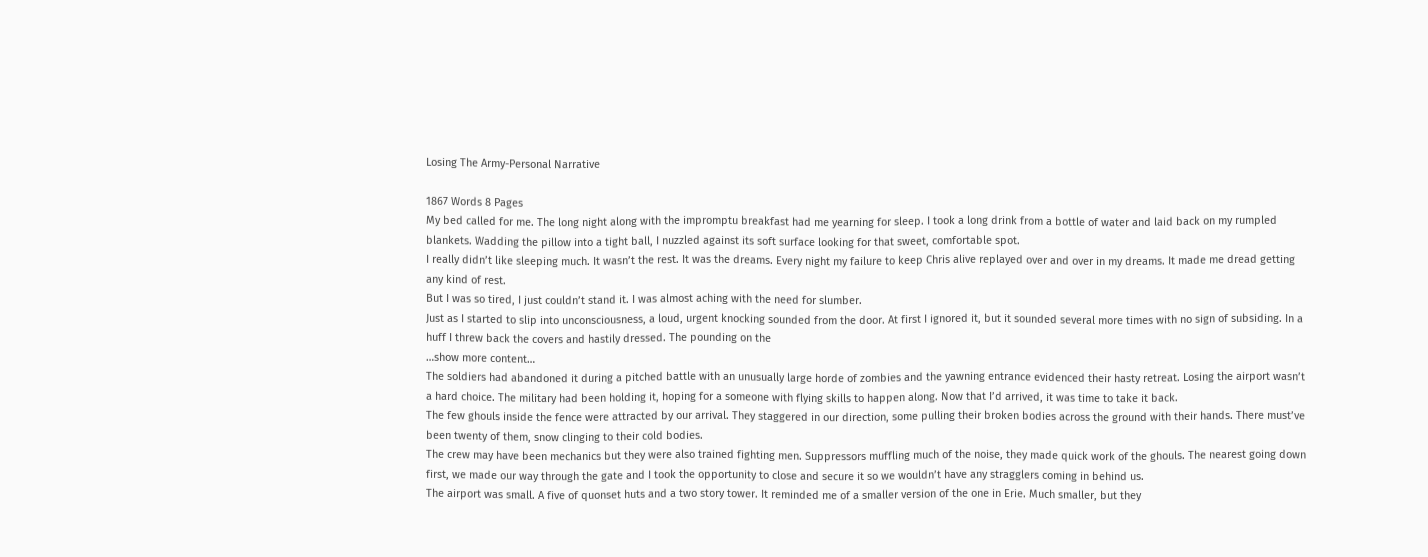Losing The Army-Personal Narrative

1867 Words 8 Pages
My bed called for me. The long night along with the impromptu breakfast had me yearning for sleep. I took a long drink from a bottle of water and laid back on my rumpled blankets. Wadding the pillow into a tight ball, I nuzzled against its soft surface looking for that sweet, comfortable spot.
I really didn’t like sleeping much. It wasn’t the rest. It was the dreams. Every night my failure to keep Chris alive replayed over and over in my dreams. It made me dread getting any kind of rest.
But I was so tired, I just couldn’t stand it. I was almost aching with the need for slumber.
Just as I started to slip into unconsciousness, a loud, urgent knocking sounded from the door. At first I ignored it, but it sounded several more times with no sign of subsiding. In a huff I threw back the covers and hastily dressed. The pounding on the
…show more content…
The soldiers had abandoned it during a pitched battle with an unusually large horde of zombies and the yawning entrance evidenced their hasty retreat. Losing the airport wasn’t a hard choice. The military had been holding it, hoping for a someone with flying skills to happen along. Now that I’d arrived, it was time to take it back.
The few ghouls inside the fence were attracted by our arrival. They staggered in our direction, some pulling their broken bodies across the ground with their hands. There must’ve been twenty of them, snow clinging to their cold bodies.
The crew may have been mechanics but they were also trained fighting men. Suppressors muffling much of the noise, they made quick work of the ghouls. The nearest going down first, we made our way through the gate and I took the opportunity to close and secure it so we wouldn’t have any stragglers coming in behind us.
The airport was small. A five of quonset huts and a two story tower. It reminded me of a smaller version of the one in Erie. Much smaller, but they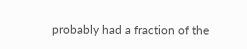probably had a fraction of the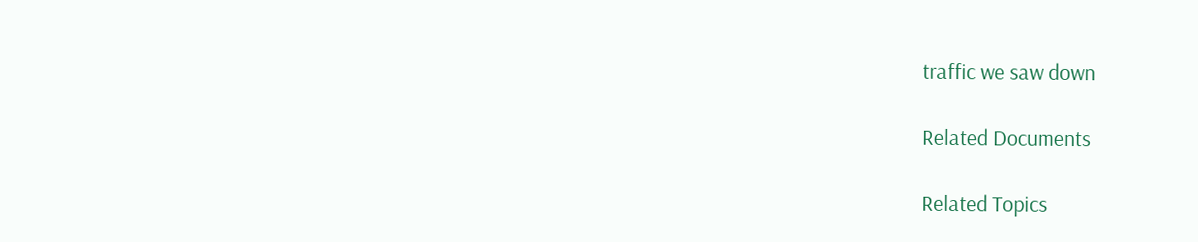traffic we saw down

Related Documents

Related Topics